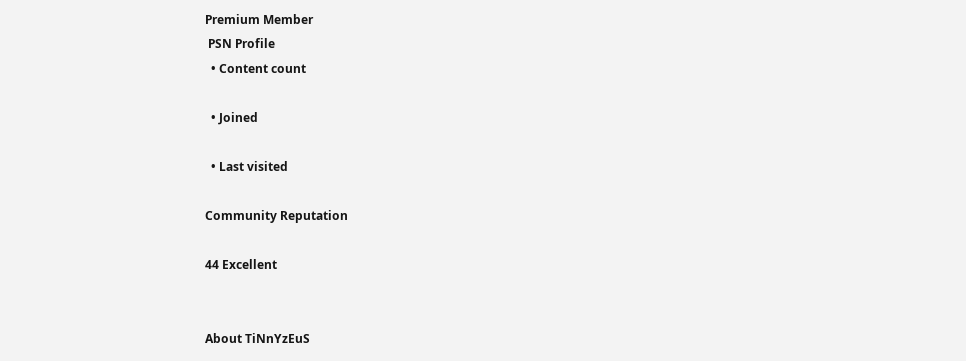Premium Member
 PSN Profile
  • Content count

  • Joined

  • Last visited

Community Reputation

44 Excellent


About TiNnYzEuS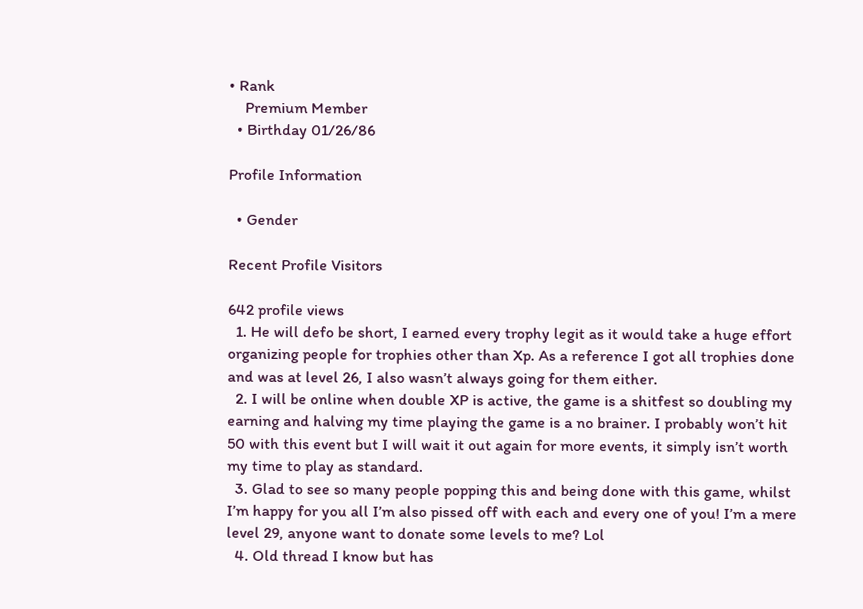• Rank
    Premium Member
  • Birthday 01/26/86

Profile Information

  • Gender

Recent Profile Visitors

642 profile views
  1. He will defo be short, I earned every trophy legit as it would take a huge effort organizing people for trophies other than Xp. As a reference I got all trophies done and was at level 26, I also wasn’t always going for them either.
  2. I will be online when double XP is active, the game is a shitfest so doubling my earning and halving my time playing the game is a no brainer. I probably won’t hit 50 with this event but I will wait it out again for more events, it simply isn’t worth my time to play as standard.
  3. Glad to see so many people popping this and being done with this game, whilst I’m happy for you all I’m also pissed off with each and every one of you! I’m a mere level 29, anyone want to donate some levels to me? Lol
  4. Old thread I know but has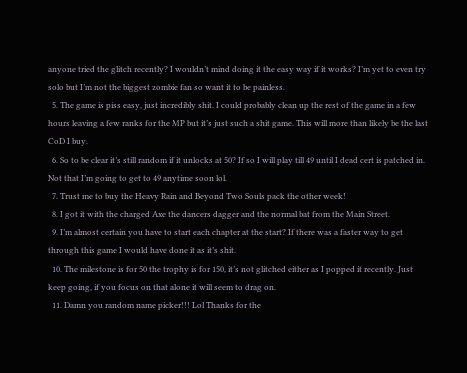anyone tried the glitch recently? I wouldn’t mind doing it the easy way if it works? I’m yet to even try solo but I’m not the biggest zombie fan so want it to be painless.
  5. The game is piss easy, just incredibly shit. I could probably clean up the rest of the game in a few hours leaving a few ranks for the MP but it’s just such a shit game. This will more than likely be the last CoD I buy.
  6. So to be clear it’s still random if it unlocks at 50? If so I will play till 49 until I dead cert is patched in. Not that I’m going to get to 49 anytime soon lol.
  7. Trust me to buy the Heavy Rain and Beyond Two Souls pack the other week!
  8. I got it with the charged Axe the dancers dagger and the normal bat from the Main Street.
  9. I’m almost certain you have to start each chapter at the start? If there was a faster way to get through this game I would have done it as it’s shit.
  10. The milestone is for 50 the trophy is for 150, it’s not glitched either as I popped it recently. Just keep going, if you focus on that alone it will seem to drag on.
  11. Damn you random name picker!!! Lol Thanks for the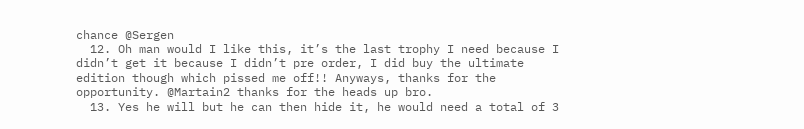chance @Sergen
  12. Oh man would I like this, it’s the last trophy I need because I didn’t get it because I didn’t pre order, I did buy the ultimate edition though which pissed me off!! Anyways, thanks for the opportunity. @Martain2 thanks for the heads up bro.
  13. Yes he will but he can then hide it, he would need a total of 3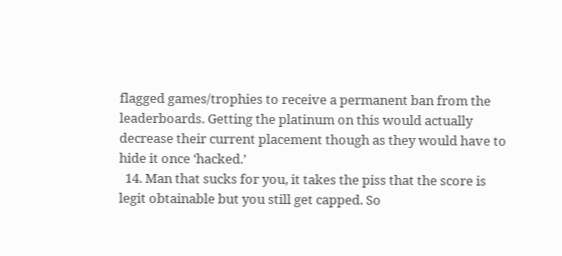flagged games/trophies to receive a permanent ban from the leaderboards. Getting the platinum on this would actually decrease their current placement though as they would have to hide it once ‘hacked.’
  14. Man that sucks for you, it takes the piss that the score is legit obtainable but you still get capped. So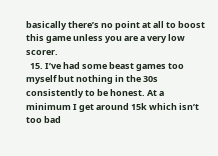basically there’s no point at all to boost this game unless you are a very low scorer.
  15. I’ve had some beast games too myself but nothing in the 30s consistently to be honest. At a minimum I get around 15k which isn’t too bad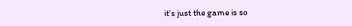it’s just the game is so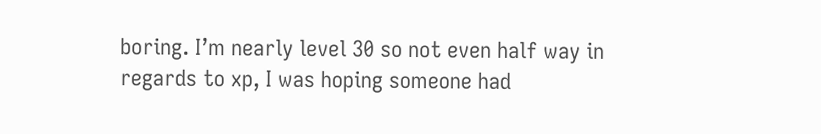boring. I’m nearly level 30 so not even half way in regards to xp, I was hoping someone had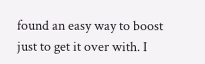found an easy way to boost just to get it over with. I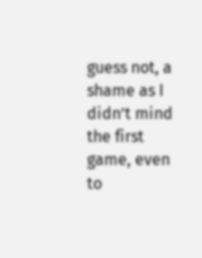guess not, a shame as I didn’t mind the first game, even to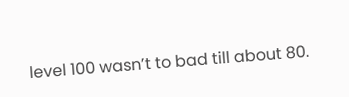level 100 wasn’t to bad till about 80.